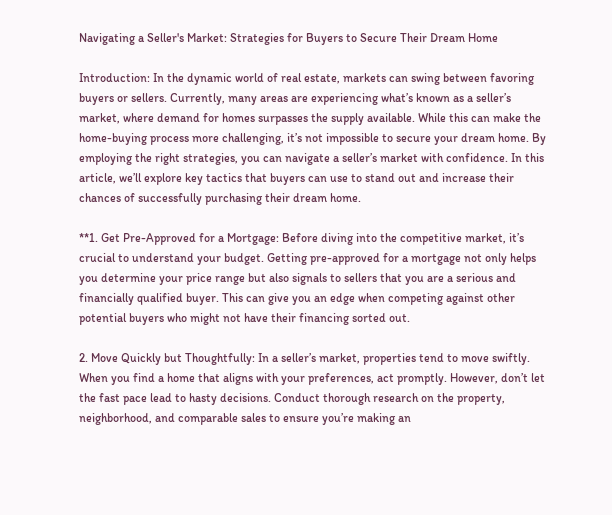Navigating a Seller's Market: Strategies for Buyers to Secure Their Dream Home

Introduction: In the dynamic world of real estate, markets can swing between favoring buyers or sellers. Currently, many areas are experiencing what’s known as a seller’s market, where demand for homes surpasses the supply available. While this can make the home-buying process more challenging, it’s not impossible to secure your dream home. By employing the right strategies, you can navigate a seller’s market with confidence. In this article, we’ll explore key tactics that buyers can use to stand out and increase their chances of successfully purchasing their dream home.

**1. Get Pre-Approved for a Mortgage: Before diving into the competitive market, it’s crucial to understand your budget. Getting pre-approved for a mortgage not only helps you determine your price range but also signals to sellers that you are a serious and financially qualified buyer. This can give you an edge when competing against other potential buyers who might not have their financing sorted out.

2. Move Quickly but Thoughtfully: In a seller’s market, properties tend to move swiftly. When you find a home that aligns with your preferences, act promptly. However, don’t let the fast pace lead to hasty decisions. Conduct thorough research on the property, neighborhood, and comparable sales to ensure you’re making an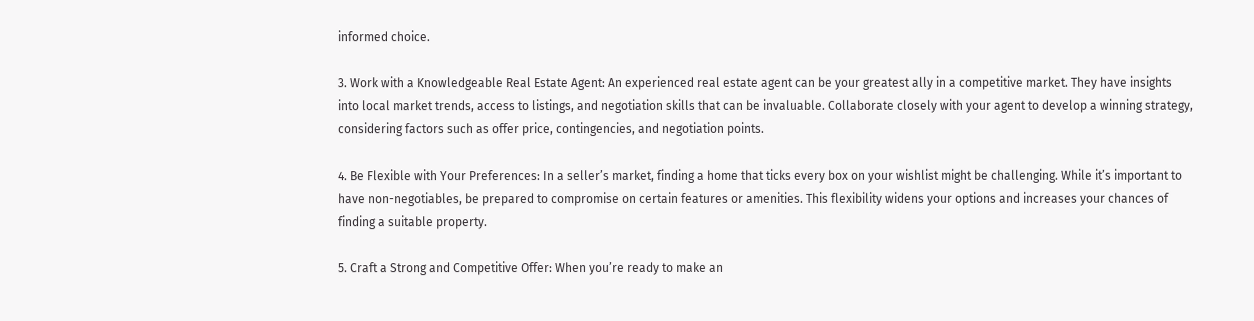informed choice.

3. Work with a Knowledgeable Real Estate Agent: An experienced real estate agent can be your greatest ally in a competitive market. They have insights into local market trends, access to listings, and negotiation skills that can be invaluable. Collaborate closely with your agent to develop a winning strategy, considering factors such as offer price, contingencies, and negotiation points.

4. Be Flexible with Your Preferences: In a seller’s market, finding a home that ticks every box on your wishlist might be challenging. While it’s important to have non-negotiables, be prepared to compromise on certain features or amenities. This flexibility widens your options and increases your chances of finding a suitable property.

5. Craft a Strong and Competitive Offer: When you’re ready to make an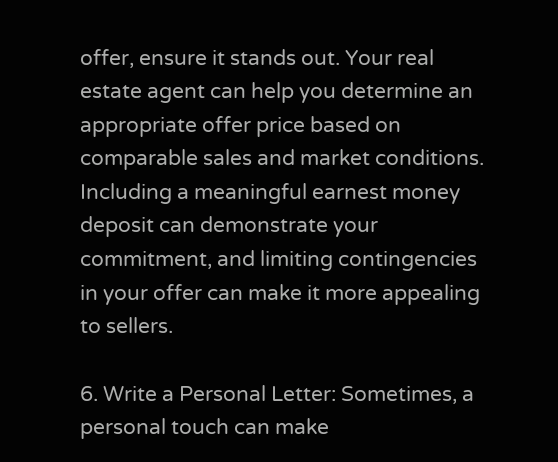offer, ensure it stands out. Your real estate agent can help you determine an appropriate offer price based on comparable sales and market conditions. Including a meaningful earnest money deposit can demonstrate your commitment, and limiting contingencies in your offer can make it more appealing to sellers.

6. Write a Personal Letter: Sometimes, a personal touch can make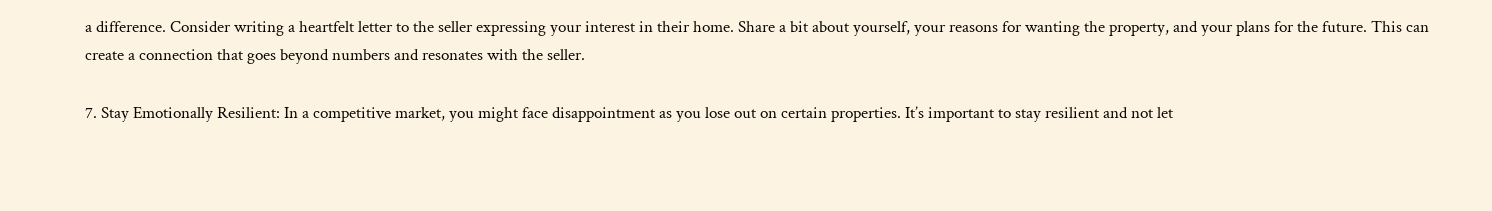a difference. Consider writing a heartfelt letter to the seller expressing your interest in their home. Share a bit about yourself, your reasons for wanting the property, and your plans for the future. This can create a connection that goes beyond numbers and resonates with the seller.

7. Stay Emotionally Resilient: In a competitive market, you might face disappointment as you lose out on certain properties. It’s important to stay resilient and not let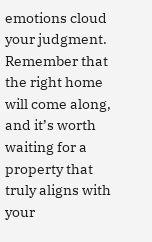emotions cloud your judgment. Remember that the right home will come along, and it’s worth waiting for a property that truly aligns with your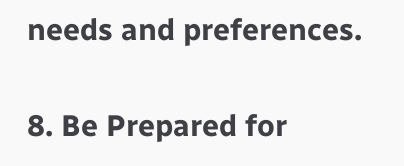needs and preferences.

8. Be Prepared for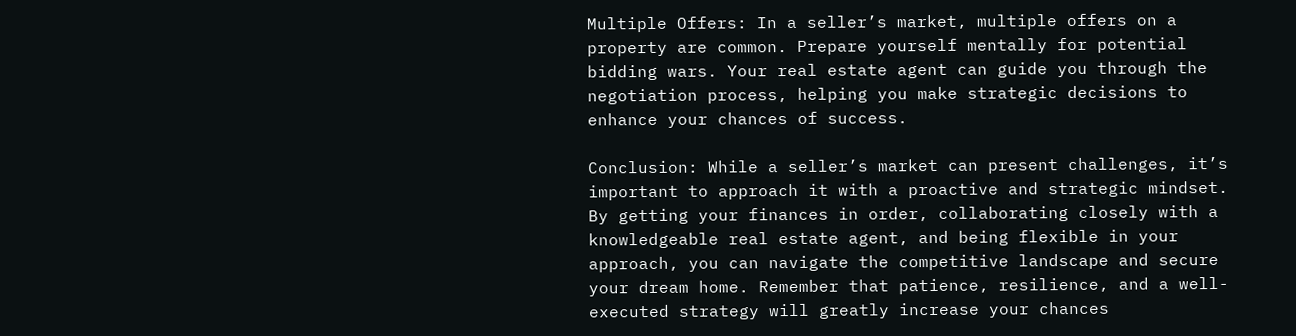Multiple Offers: In a seller’s market, multiple offers on a property are common. Prepare yourself mentally for potential bidding wars. Your real estate agent can guide you through the negotiation process, helping you make strategic decisions to enhance your chances of success.

Conclusion: While a seller’s market can present challenges, it’s important to approach it with a proactive and strategic mindset. By getting your finances in order, collaborating closely with a knowledgeable real estate agent, and being flexible in your approach, you can navigate the competitive landscape and secure your dream home. Remember that patience, resilience, and a well-executed strategy will greatly increase your chances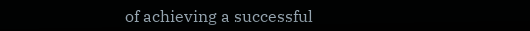of achieving a successful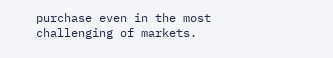purchase even in the most challenging of markets.